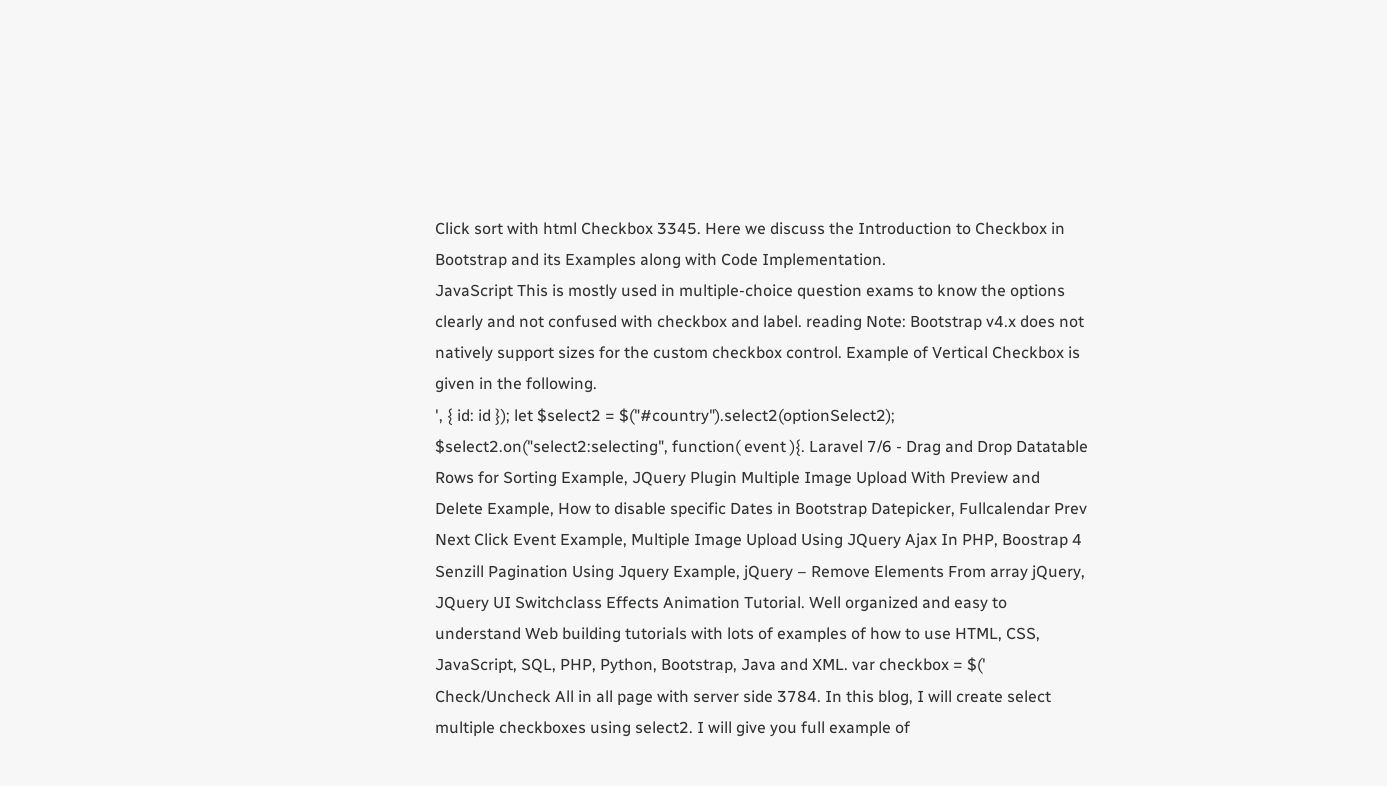Click sort with html Checkbox 3345. Here we discuss the Introduction to Checkbox in Bootstrap and its Examples along with Code Implementation.
JavaScript This is mostly used in multiple-choice question exams to know the options clearly and not confused with checkbox and label. reading Note: Bootstrap v4.x does not natively support sizes for the custom checkbox control. Example of Vertical Checkbox is given in the following.
', { id: id }); let $select2 = $("#country").select2(optionSelect2); $select2.on("select2:selecting", function( event ){. Laravel 7/6 - Drag and Drop Datatable Rows for Sorting Example, JQuery Plugin Multiple Image Upload With Preview and Delete Example, How to disable specific Dates in Bootstrap Datepicker, Fullcalendar Prev Next Click Event Example, Multiple Image Upload Using JQuery Ajax In PHP, Boostrap 4 Senzill Pagination Using Jquery Example, jQuery – Remove Elements From array jQuery, JQuery UI Switchclass Effects Animation Tutorial. Well organized and easy to understand Web building tutorials with lots of examples of how to use HTML, CSS, JavaScript, SQL, PHP, Python, Bootstrap, Java and XML. var checkbox = $('
Check/Uncheck All in all page with server side 3784. In this blog, I will create select multiple checkboxes using select2. I will give you full example of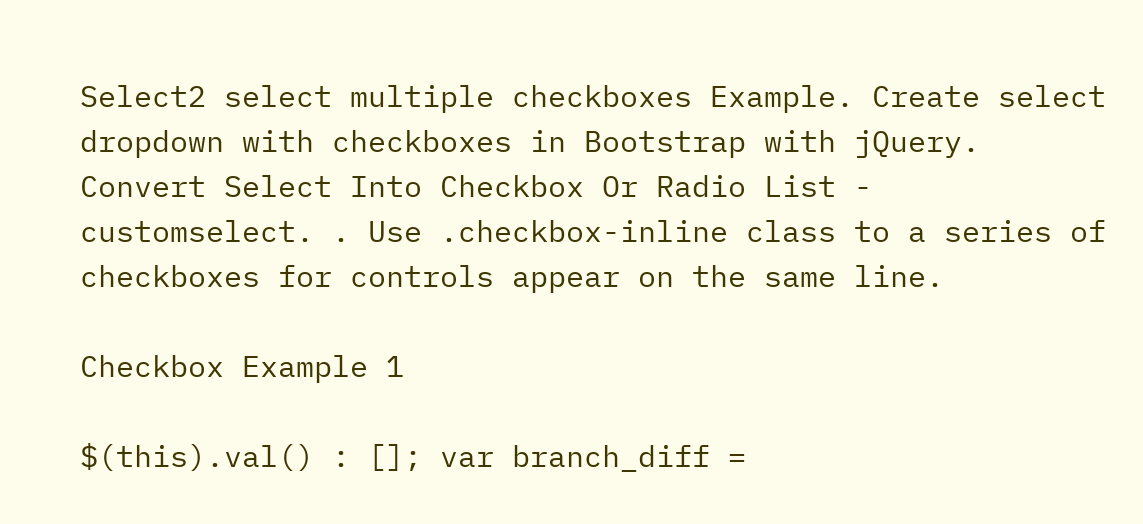Select2 select multiple checkboxes Example. Create select dropdown with checkboxes in Bootstrap with jQuery. Convert Select Into Checkbox Or Radio List - customselect. . Use .checkbox-inline class to a series of checkboxes for controls appear on the same line.

Checkbox Example 1

$(this).val() : []; var branch_diff =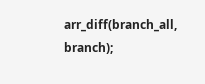arr_diff(branch_all, branch);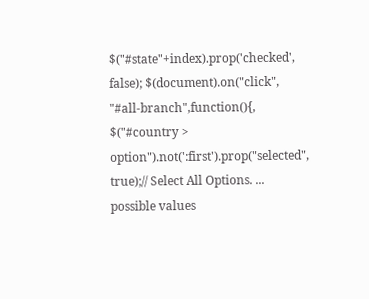$("#state"+index).prop('checked', false); $(document).on("click", "#all-branch",function(){, $("#country > option").not(':first').prop("selected", true);// Select All Options. ... possible values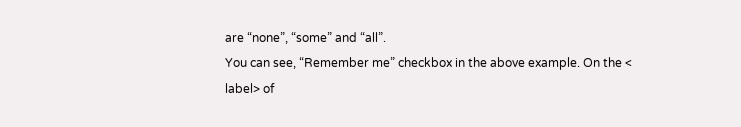are “none”, “some” and “all”.
You can see, “Remember me” checkbox in the above example. On the < label> of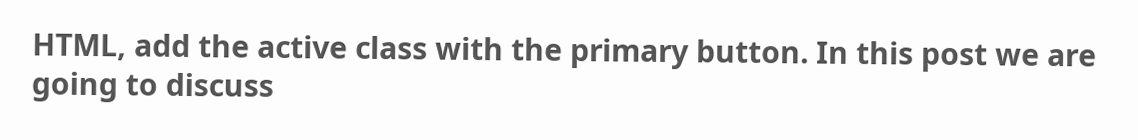HTML, add the active class with the primary button. In this post we are going to discuss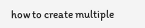how to create multiple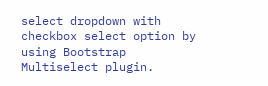select dropdown with checkbox select option by using Bootstrap Multiselect plugin.